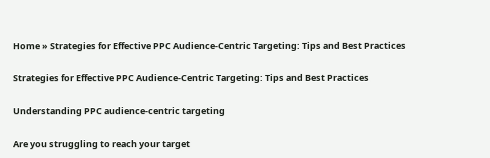Home » Strategies for Effective PPC Audience-Centric Targeting: Tips and Best Practices

Strategies for Effective PPC Audience-Centric Targeting: Tips and Best Practices

Understanding PPC audience-centric targeting

Are you struggling to reach your target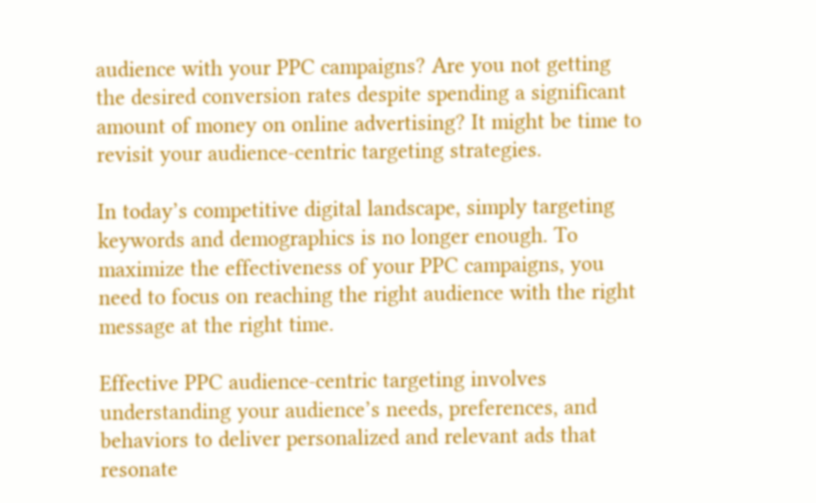audience with your PPC campaigns? Are you not getting the desired conversion rates despite spending a significant amount of money on online advertising? It might be time to revisit your audience-centric targeting strategies.

In today’s competitive digital landscape, simply targeting keywords and demographics is no longer enough. To maximize the effectiveness of your PPC campaigns, you need to focus on reaching the right audience with the right message at the right time.

Effective PPC audience-centric targeting involves understanding your audience’s needs, preferences, and behaviors to deliver personalized and relevant ads that resonate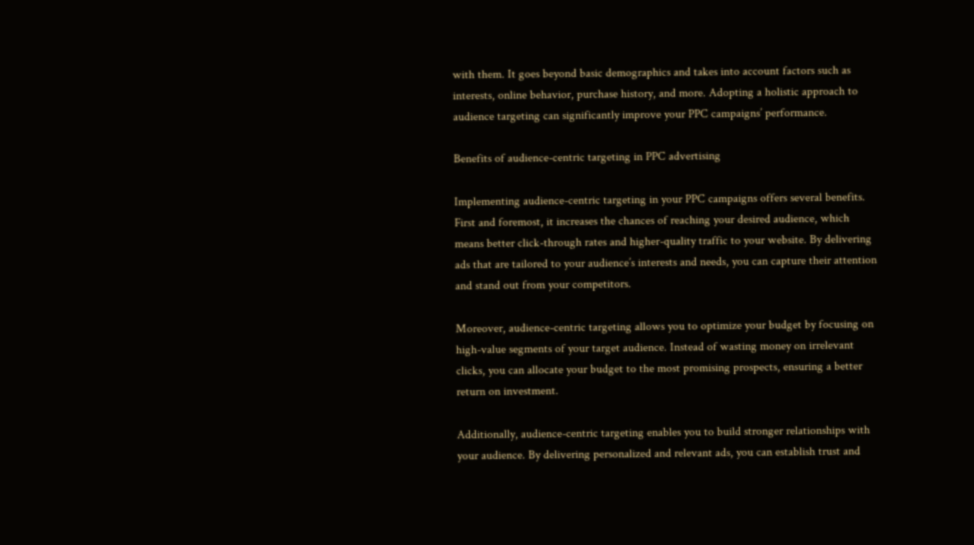with them. It goes beyond basic demographics and takes into account factors such as interests, online behavior, purchase history, and more. Adopting a holistic approach to audience targeting can significantly improve your PPC campaigns’ performance.

Benefits of audience-centric targeting in PPC advertising

Implementing audience-centric targeting in your PPC campaigns offers several benefits. First and foremost, it increases the chances of reaching your desired audience, which means better click-through rates and higher-quality traffic to your website. By delivering ads that are tailored to your audience’s interests and needs, you can capture their attention and stand out from your competitors.

Moreover, audience-centric targeting allows you to optimize your budget by focusing on high-value segments of your target audience. Instead of wasting money on irrelevant clicks, you can allocate your budget to the most promising prospects, ensuring a better return on investment.

Additionally, audience-centric targeting enables you to build stronger relationships with your audience. By delivering personalized and relevant ads, you can establish trust and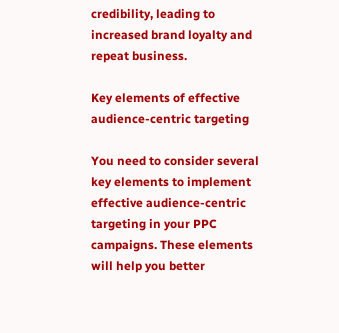credibility, leading to increased brand loyalty and repeat business.

Key elements of effective audience-centric targeting

You need to consider several key elements to implement effective audience-centric targeting in your PPC campaigns. These elements will help you better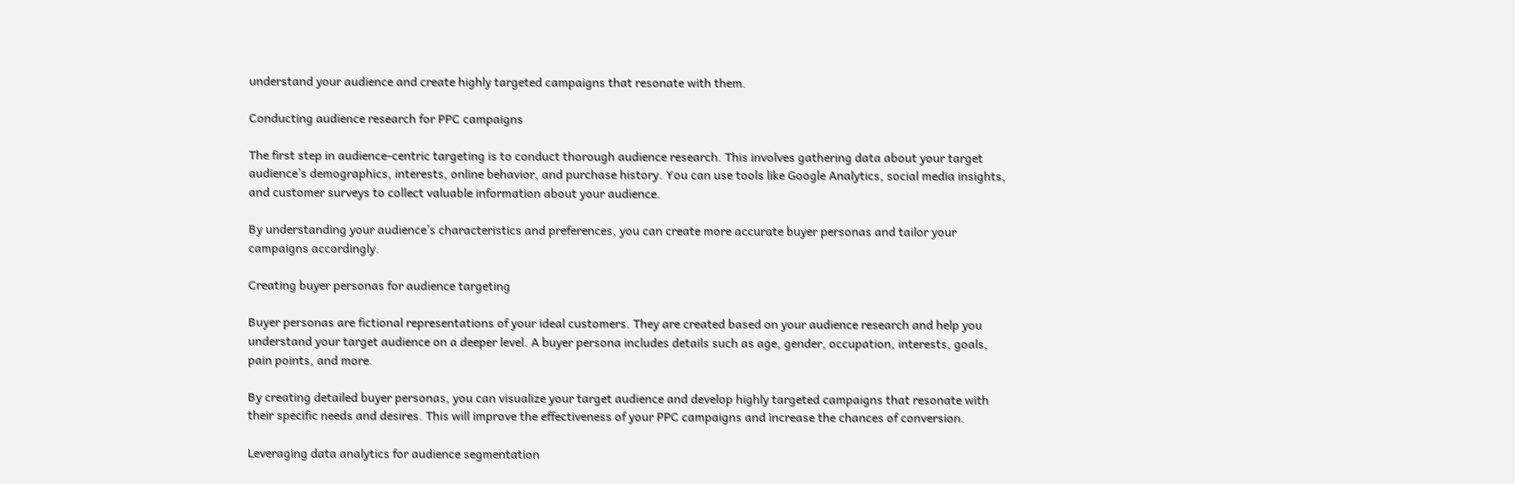understand your audience and create highly targeted campaigns that resonate with them.

Conducting audience research for PPC campaigns

The first step in audience-centric targeting is to conduct thorough audience research. This involves gathering data about your target audience’s demographics, interests, online behavior, and purchase history. You can use tools like Google Analytics, social media insights, and customer surveys to collect valuable information about your audience.

By understanding your audience’s characteristics and preferences, you can create more accurate buyer personas and tailor your campaigns accordingly.

Creating buyer personas for audience targeting

Buyer personas are fictional representations of your ideal customers. They are created based on your audience research and help you understand your target audience on a deeper level. A buyer persona includes details such as age, gender, occupation, interests, goals, pain points, and more.

By creating detailed buyer personas, you can visualize your target audience and develop highly targeted campaigns that resonate with their specific needs and desires. This will improve the effectiveness of your PPC campaigns and increase the chances of conversion.

Leveraging data analytics for audience segmentation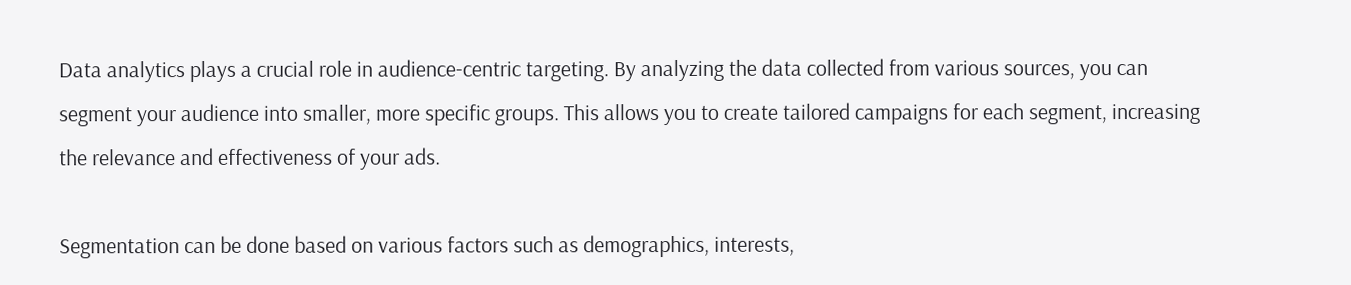Data analytics plays a crucial role in audience-centric targeting. By analyzing the data collected from various sources, you can segment your audience into smaller, more specific groups. This allows you to create tailored campaigns for each segment, increasing the relevance and effectiveness of your ads.

Segmentation can be done based on various factors such as demographics, interests,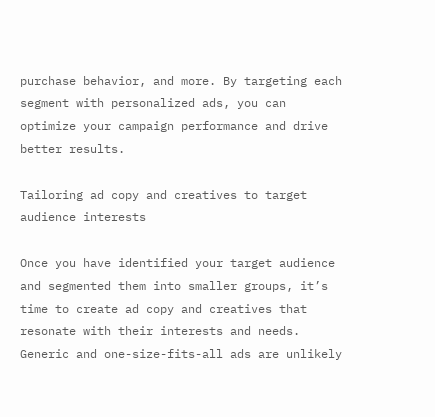purchase behavior, and more. By targeting each segment with personalized ads, you can optimize your campaign performance and drive better results.

Tailoring ad copy and creatives to target audience interests

Once you have identified your target audience and segmented them into smaller groups, it’s time to create ad copy and creatives that resonate with their interests and needs. Generic and one-size-fits-all ads are unlikely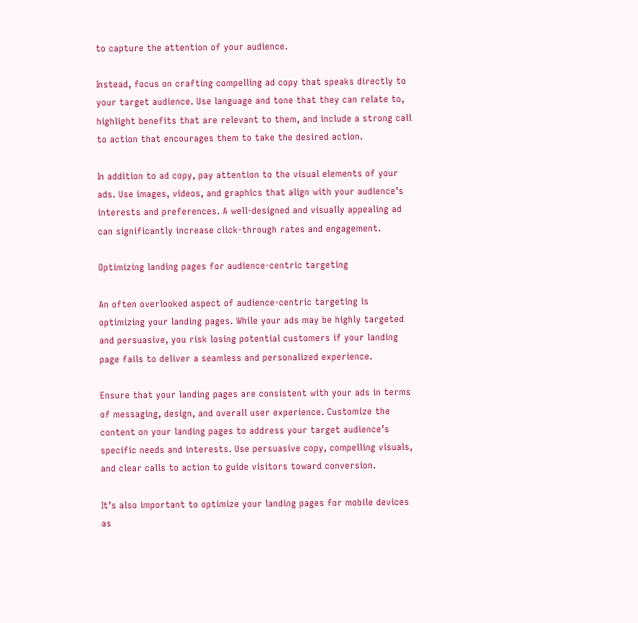to capture the attention of your audience.

Instead, focus on crafting compelling ad copy that speaks directly to your target audience. Use language and tone that they can relate to, highlight benefits that are relevant to them, and include a strong call to action that encourages them to take the desired action.

In addition to ad copy, pay attention to the visual elements of your ads. Use images, videos, and graphics that align with your audience’s interests and preferences. A well-designed and visually appealing ad can significantly increase click-through rates and engagement.

Optimizing landing pages for audience-centric targeting

An often overlooked aspect of audience-centric targeting is optimizing your landing pages. While your ads may be highly targeted and persuasive, you risk losing potential customers if your landing page fails to deliver a seamless and personalized experience.

Ensure that your landing pages are consistent with your ads in terms of messaging, design, and overall user experience. Customize the content on your landing pages to address your target audience’s specific needs and interests. Use persuasive copy, compelling visuals, and clear calls to action to guide visitors toward conversion.

It’s also important to optimize your landing pages for mobile devices as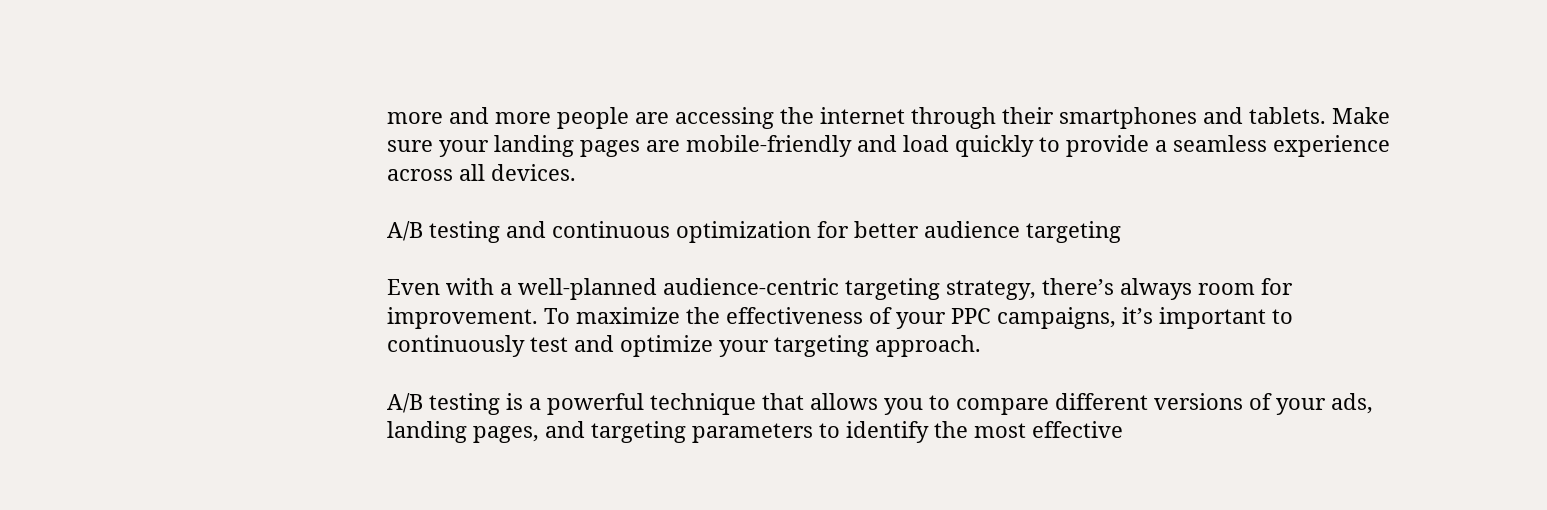more and more people are accessing the internet through their smartphones and tablets. Make sure your landing pages are mobile-friendly and load quickly to provide a seamless experience across all devices.

A/B testing and continuous optimization for better audience targeting

Even with a well-planned audience-centric targeting strategy, there’s always room for improvement. To maximize the effectiveness of your PPC campaigns, it’s important to continuously test and optimize your targeting approach.

A/B testing is a powerful technique that allows you to compare different versions of your ads, landing pages, and targeting parameters to identify the most effective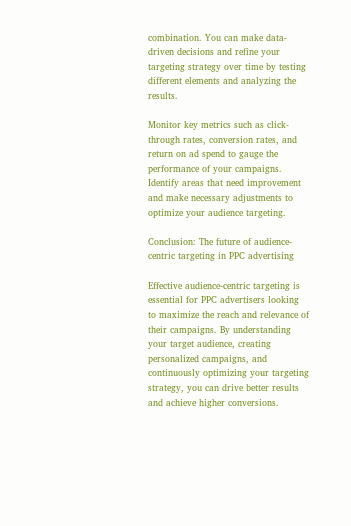combination. You can make data-driven decisions and refine your targeting strategy over time by testing different elements and analyzing the results.

Monitor key metrics such as click-through rates, conversion rates, and return on ad spend to gauge the performance of your campaigns. Identify areas that need improvement and make necessary adjustments to optimize your audience targeting.

Conclusion: The future of audience-centric targeting in PPC advertising

Effective audience-centric targeting is essential for PPC advertisers looking to maximize the reach and relevance of their campaigns. By understanding your target audience, creating personalized campaigns, and continuously optimizing your targeting strategy, you can drive better results and achieve higher conversions.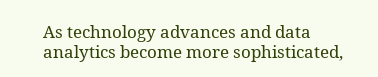As technology advances and data analytics become more sophisticated,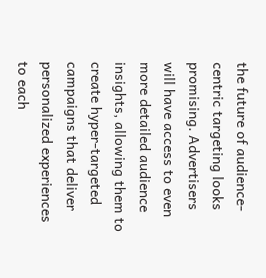the future of audience-centric targeting looks promising. Advertisers will have access to even more detailed audience insights, allowing them to create hyper-targeted campaigns that deliver personalized experiences to each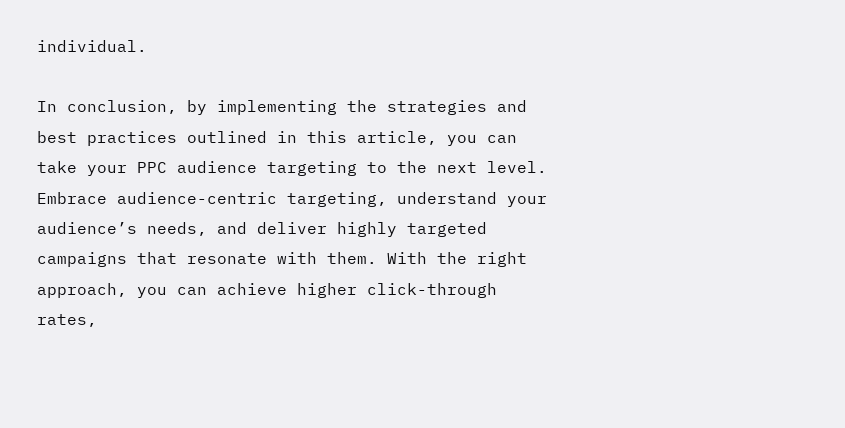individual.

In conclusion, by implementing the strategies and best practices outlined in this article, you can take your PPC audience targeting to the next level. Embrace audience-centric targeting, understand your audience’s needs, and deliver highly targeted campaigns that resonate with them. With the right approach, you can achieve higher click-through rates,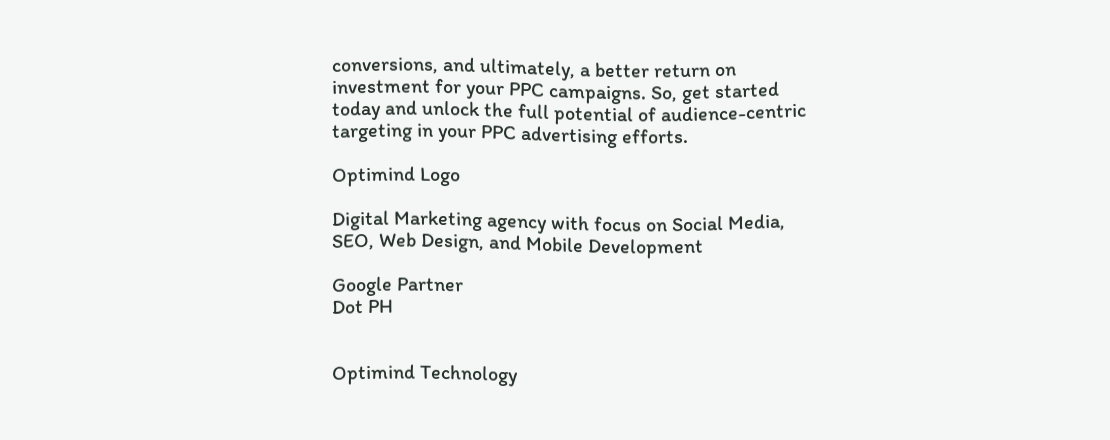conversions, and ultimately, a better return on investment for your PPC campaigns. So, get started today and unlock the full potential of audience-centric targeting in your PPC advertising efforts.

Optimind Logo

Digital Marketing agency with focus on Social Media, SEO, Web Design, and Mobile Development

Google Partner
Dot PH


Optimind Technology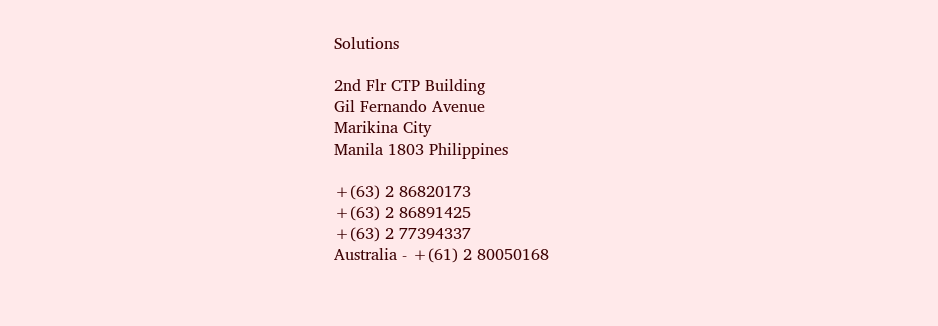Solutions

2nd Flr CTP Building
Gil Fernando Avenue
Marikina City
Manila 1803 Philippines

+(63) 2 86820173
+(63) 2 86891425
+(63) 2 77394337
Australia - +(61) 2 80050168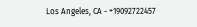Los Angeles, CA - +19092722457